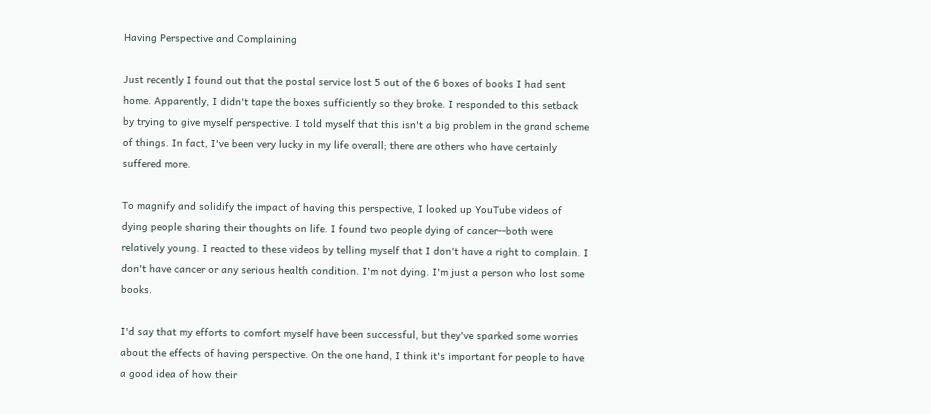Having Perspective and Complaining

Just recently I found out that the postal service lost 5 out of the 6 boxes of books I had sent home. Apparently, I didn't tape the boxes sufficiently so they broke. I responded to this setback by trying to give myself perspective. I told myself that this isn't a big problem in the grand scheme of things. In fact, I've been very lucky in my life overall; there are others who have certainly suffered more.

To magnify and solidify the impact of having this perspective, I looked up YouTube videos of dying people sharing their thoughts on life. I found two people dying of cancer--both were relatively young. I reacted to these videos by telling myself that I don't have a right to complain. I don't have cancer or any serious health condition. I'm not dying. I'm just a person who lost some books.

I'd say that my efforts to comfort myself have been successful, but they've sparked some worries about the effects of having perspective. On the one hand, I think it's important for people to have a good idea of how their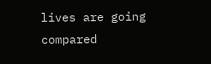lives are going compared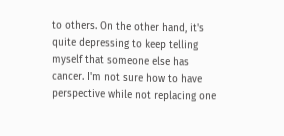to others. On the other hand, it's quite depressing to keep telling myself that someone else has cancer. I'm not sure how to have perspective while not replacing one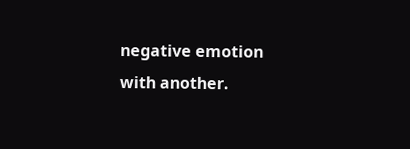negative emotion with another.